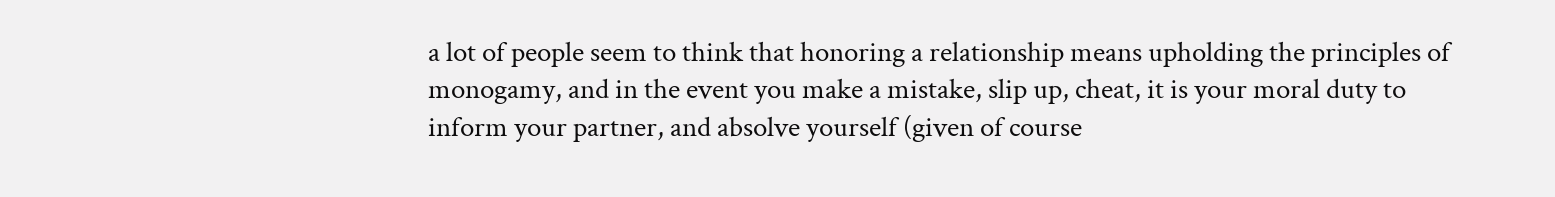a lot of people seem to think that honoring a relationship means upholding the principles of monogamy, and in the event you make a mistake, slip up, cheat, it is your moral duty to inform your partner, and absolve yourself (given of course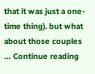that it was just a one-time thing). but what about those couples … Continue reading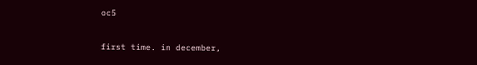oc5


first time. in december,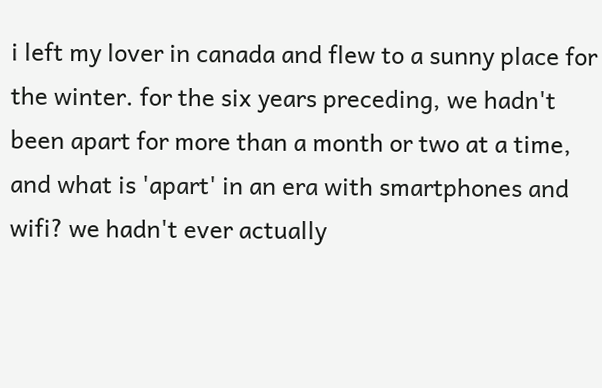i left my lover in canada and flew to a sunny place for the winter. for the six years preceding, we hadn't been apart for more than a month or two at a time, and what is 'apart' in an era with smartphones and wifi? we hadn't ever actually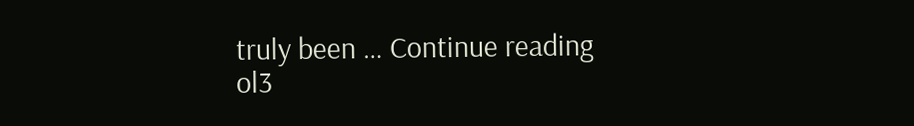truly been … Continue reading ol3